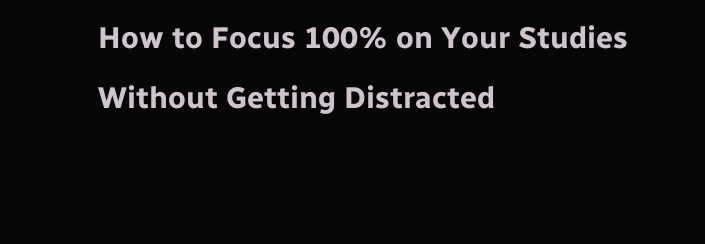How to Focus 100% on Your Studies Without Getting Distracted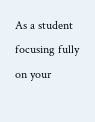As a student focusing fully on your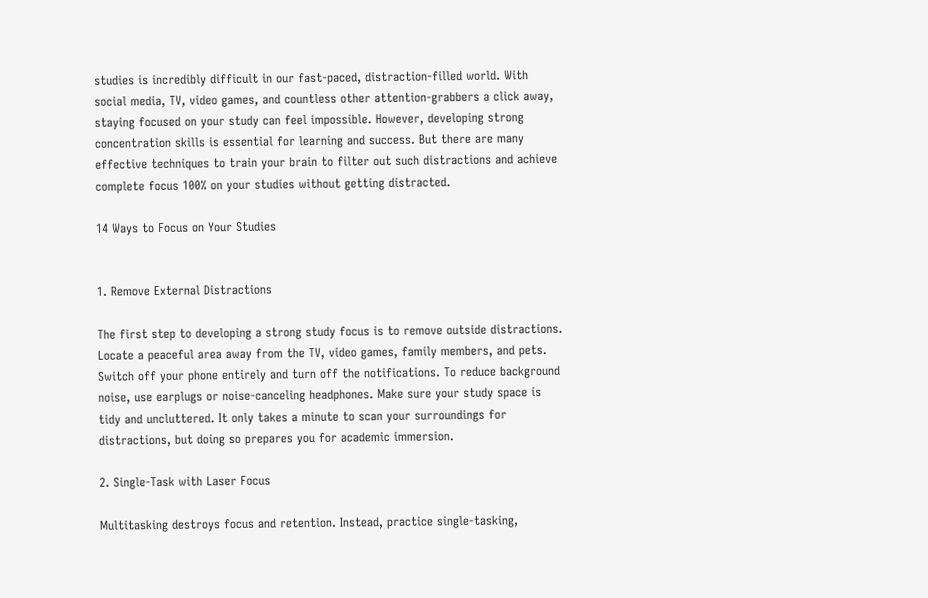studies is incredibly difficult in our fast-paced, distraction-filled world. With social media, TV, video games, and countless other attention-grabbers a click away, staying focused on your study can feel impossible. However, developing strong concentration skills is essential for learning and success. But there are many effective techniques to train your brain to filter out such distractions and achieve complete focus 100% on your studies without getting distracted.

14 Ways to Focus on Your Studies


1. Remove External Distractions

The first step to developing a strong study focus is to remove outside distractions. Locate a peaceful area away from the TV, video games, family members, and pets. Switch off your phone entirely and turn off the notifications. To reduce background noise, use earplugs or noise-canceling headphones. Make sure your study space is tidy and uncluttered. It only takes a minute to scan your surroundings for distractions, but doing so prepares you for academic immersion.

2. Single-Task with Laser Focus

Multitasking destroys focus and retention. Instead, practice single-tasking,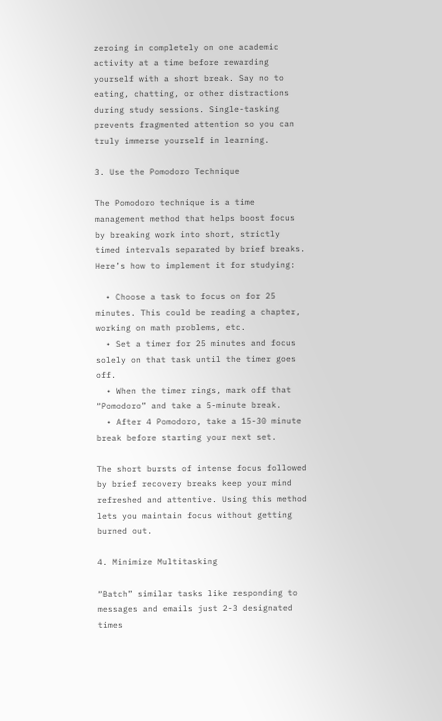zeroing in completely on one academic activity at a time before rewarding yourself with a short break. Say no to eating, chatting, or other distractions during study sessions. Single-tasking prevents fragmented attention so you can truly immerse yourself in learning.

3. Use the Pomodoro Technique

The Pomodoro technique is a time management method that helps boost focus by breaking work into short, strictly timed intervals separated by brief breaks. Here’s how to implement it for studying:

  • Choose a task to focus on for 25 minutes. This could be reading a chapter, working on math problems, etc.
  • Set a timer for 25 minutes and focus solely on that task until the timer goes off.
  • When the timer rings, mark off that “Pomodoro” and take a 5-minute break.
  • After 4 Pomodoro, take a 15-30 minute break before starting your next set.

The short bursts of intense focus followed by brief recovery breaks keep your mind refreshed and attentive. Using this method lets you maintain focus without getting burned out.

4. Minimize Multitasking

“Batch” similar tasks like responding to messages and emails just 2-3 designated times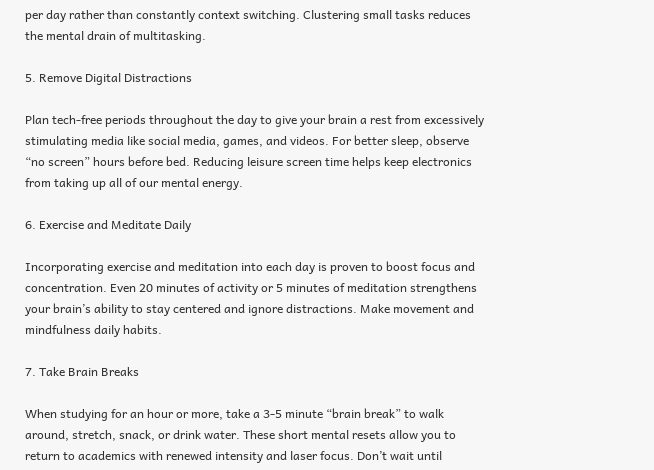per day rather than constantly context switching. Clustering small tasks reduces the mental drain of multitasking.

5. Remove Digital Distractions

Plan tech-free periods throughout the day to give your brain a rest from excessively stimulating media like social media, games, and videos. For better sleep, observe “no screen” hours before bed. Reducing leisure screen time helps keep electronics from taking up all of our mental energy.

6. Exercise and Meditate Daily

Incorporating exercise and meditation into each day is proven to boost focus and concentration. Even 20 minutes of activity or 5 minutes of meditation strengthens your brain’s ability to stay centered and ignore distractions. Make movement and mindfulness daily habits.

7. Take Brain Breaks

When studying for an hour or more, take a 3-5 minute “brain break” to walk around, stretch, snack, or drink water. These short mental resets allow you to return to academics with renewed intensity and laser focus. Don’t wait until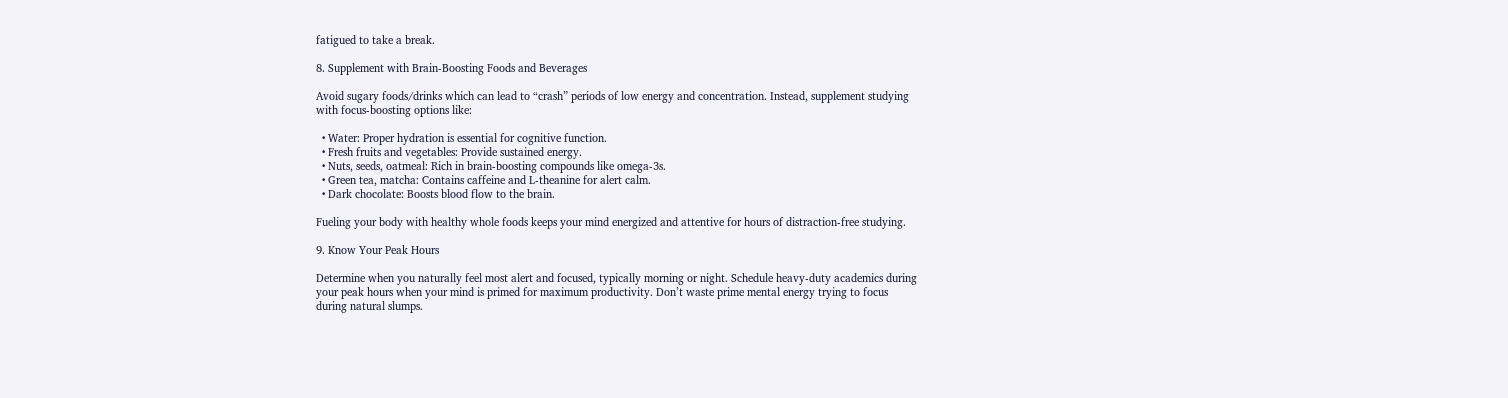fatigued to take a break.

8. Supplement with Brain-Boosting Foods and Beverages

Avoid sugary foods/drinks which can lead to “crash” periods of low energy and concentration. Instead, supplement studying with focus-boosting options like:

  • Water: Proper hydration is essential for cognitive function.
  • Fresh fruits and vegetables: Provide sustained energy.
  • Nuts, seeds, oatmeal: Rich in brain-boosting compounds like omega-3s.
  • Green tea, matcha: Contains caffeine and L-theanine for alert calm.
  • Dark chocolate: Boosts blood flow to the brain.

Fueling your body with healthy whole foods keeps your mind energized and attentive for hours of distraction-free studying.

9. Know Your Peak Hours

Determine when you naturally feel most alert and focused, typically morning or night. Schedule heavy-duty academics during your peak hours when your mind is primed for maximum productivity. Don’t waste prime mental energy trying to focus during natural slumps.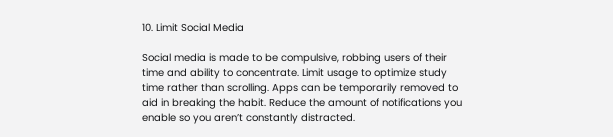10. Limit Social Media

Social media is made to be compulsive, robbing users of their time and ability to concentrate. Limit usage to optimize study time rather than scrolling. Apps can be temporarily removed to aid in breaking the habit. Reduce the amount of notifications you enable so you aren’t constantly distracted.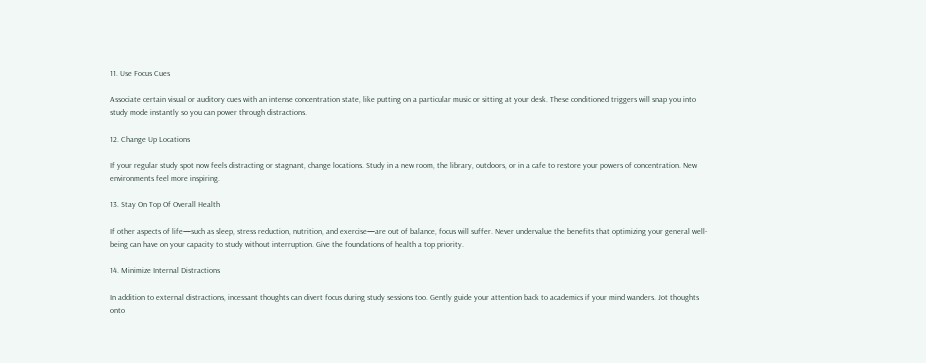11. Use Focus Cues

Associate certain visual or auditory cues with an intense concentration state, like putting on a particular music or sitting at your desk. These conditioned triggers will snap you into study mode instantly so you can power through distractions.

12. Change Up Locations

If your regular study spot now feels distracting or stagnant, change locations. Study in a new room, the library, outdoors, or in a cafe to restore your powers of concentration. New environments feel more inspiring.

13. Stay On Top Of Overall Health

If other aspects of life—such as sleep, stress reduction, nutrition, and exercise—are out of balance, focus will suffer. Never undervalue the benefits that optimizing your general well-being can have on your capacity to study without interruption. Give the foundations of health a top priority.

14. Minimize Internal Distractions

In addition to external distractions, incessant thoughts can divert focus during study sessions too. Gently guide your attention back to academics if your mind wanders. Jot thoughts onto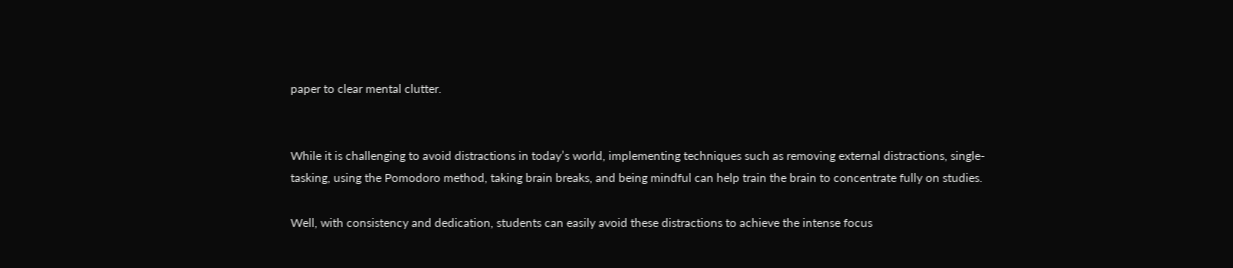paper to clear mental clutter.


While it is challenging to avoid distractions in today’s world, implementing techniques such as removing external distractions, single-tasking, using the Pomodoro method, taking brain breaks, and being mindful can help train the brain to concentrate fully on studies.

Well, with consistency and dedication, students can easily avoid these distractions to achieve the intense focus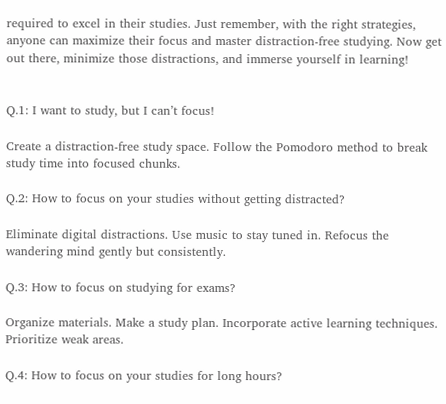required to excel in their studies. Just remember, with the right strategies, anyone can maximize their focus and master distraction-free studying. Now get out there, minimize those distractions, and immerse yourself in learning!


Q.1: I want to study, but I can’t focus!

Create a distraction-free study space. Follow the Pomodoro method to break study time into focused chunks.

Q.2: How to focus on your studies without getting distracted?

Eliminate digital distractions. Use music to stay tuned in. Refocus the wandering mind gently but consistently.

Q.3: How to focus on studying for exams?

Organize materials. Make a study plan. Incorporate active learning techniques. Prioritize weak areas.

Q.4: How to focus on your studies for long hours?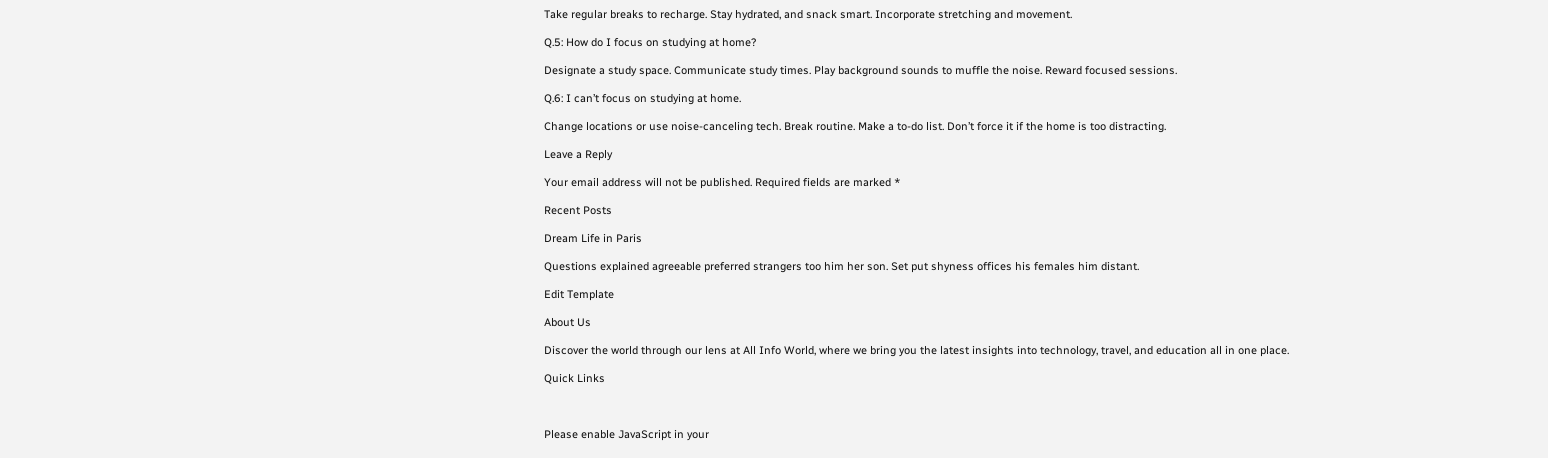Take regular breaks to recharge. Stay hydrated, and snack smart. Incorporate stretching and movement.

Q.5: How do I focus on studying at home?

Designate a study space. Communicate study times. Play background sounds to muffle the noise. Reward focused sessions.

Q.6: I can’t focus on studying at home.

Change locations or use noise-canceling tech. Break routine. Make a to-do list. Don’t force it if the home is too distracting.

Leave a Reply

Your email address will not be published. Required fields are marked *

Recent Posts

Dream Life in Paris

Questions explained agreeable preferred strangers too him her son. Set put shyness offices his females him distant.

Edit Template

About Us

Discover the world through our lens at All Info World, where we bring you the latest insights into technology, travel, and education all in one place.

Quick Links



Please enable JavaScript in your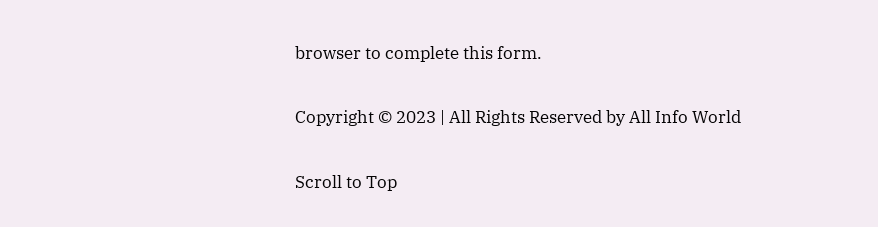browser to complete this form.

Copyright © 2023 | All Rights Reserved by All Info World

Scroll to Top